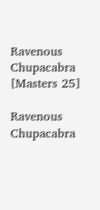Ravenous Chupacabra [Masters 25]

Ravenous Chupacabra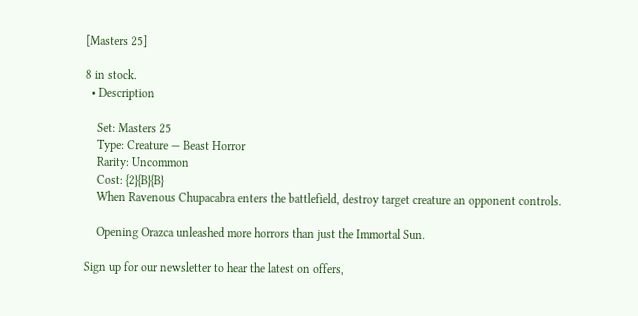[Masters 25]

8 in stock.
  • Description

    Set: Masters 25
    Type: Creature — Beast Horror
    Rarity: Uncommon
    Cost: {2}{B}{B}
    When Ravenous Chupacabra enters the battlefield, destroy target creature an opponent controls.

    Opening Orazca unleashed more horrors than just the Immortal Sun.

Sign up for our newsletter to hear the latest on offers,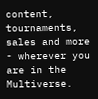content, tournaments, sales and more - wherever you are in the Multiverse.